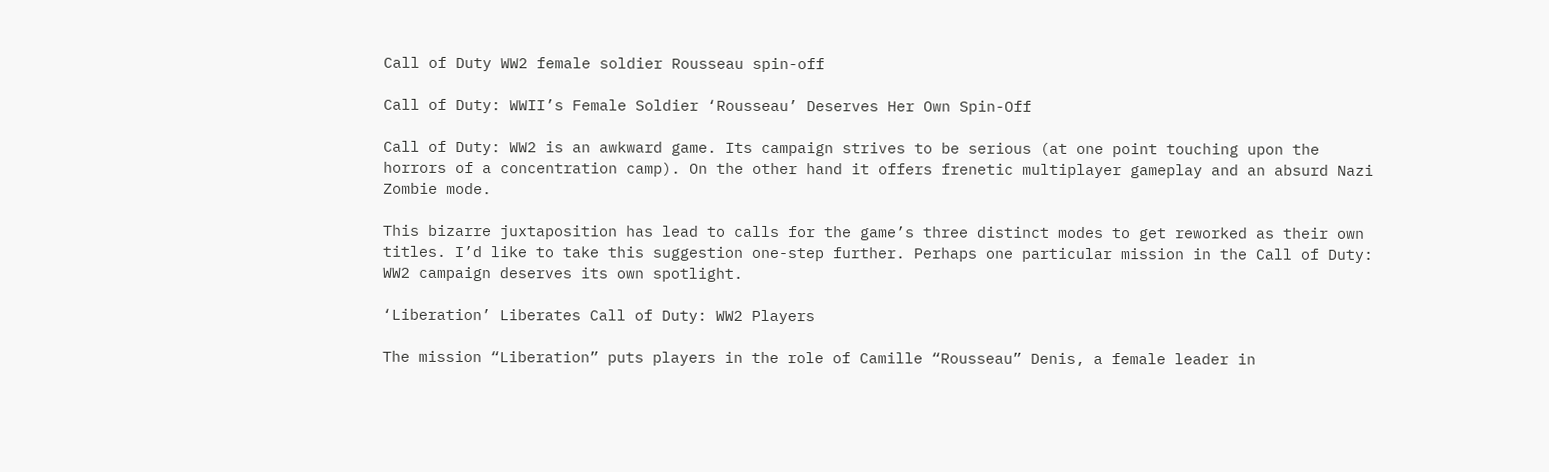Call of Duty WW2 female soldier Rousseau spin-off

Call of Duty: WWII’s Female Soldier ‘Rousseau’ Deserves Her Own Spin-Off

Call of Duty: WW2 is an awkward game. Its campaign strives to be serious (at one point touching upon the horrors of a concentration camp). On the other hand it offers frenetic multiplayer gameplay and an absurd Nazi Zombie mode.

This bizarre juxtaposition has lead to calls for the game’s three distinct modes to get reworked as their own titles. I’d like to take this suggestion one-step further. Perhaps one particular mission in the Call of Duty: WW2 campaign deserves its own spotlight.

‘Liberation’ Liberates Call of Duty: WW2 Players

The mission “Liberation” puts players in the role of Camille “Rousseau” Denis, a female leader in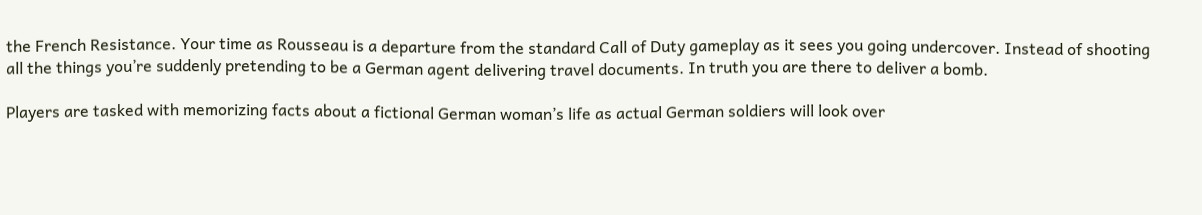the French Resistance. Your time as Rousseau is a departure from the standard Call of Duty gameplay as it sees you going undercover. Instead of shooting all the things you’re suddenly pretending to be a German agent delivering travel documents. In truth you are there to deliver a bomb.

Players are tasked with memorizing facts about a fictional German woman’s life as actual German soldiers will look over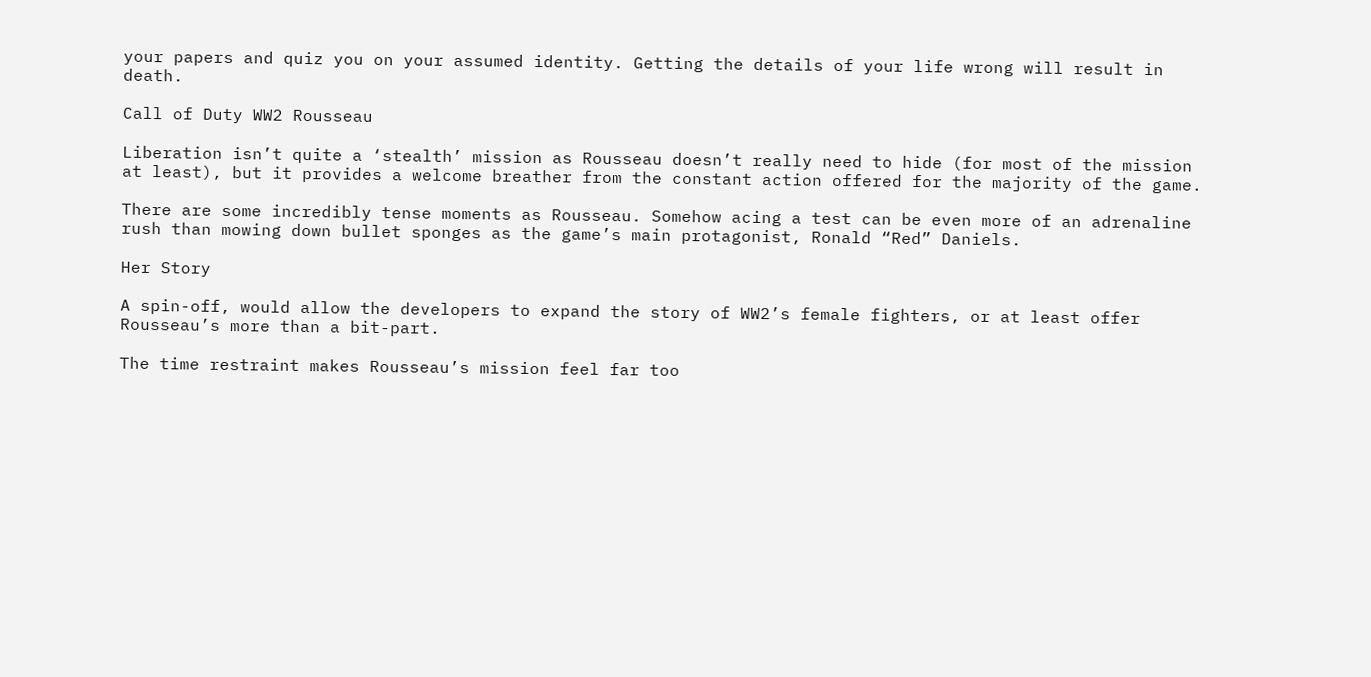your papers and quiz you on your assumed identity. Getting the details of your life wrong will result in death.

Call of Duty WW2 Rousseau

Liberation isn’t quite a ‘stealth’ mission as Rousseau doesn’t really need to hide (for most of the mission at least), but it provides a welcome breather from the constant action offered for the majority of the game.

There are some incredibly tense moments as Rousseau. Somehow acing a test can be even more of an adrenaline rush than mowing down bullet sponges as the game’s main protagonist, Ronald “Red” Daniels.

Her Story

A spin-off, would allow the developers to expand the story of WW2’s female fighters, or at least offer Rousseau’s more than a bit-part.

The time restraint makes Rousseau’s mission feel far too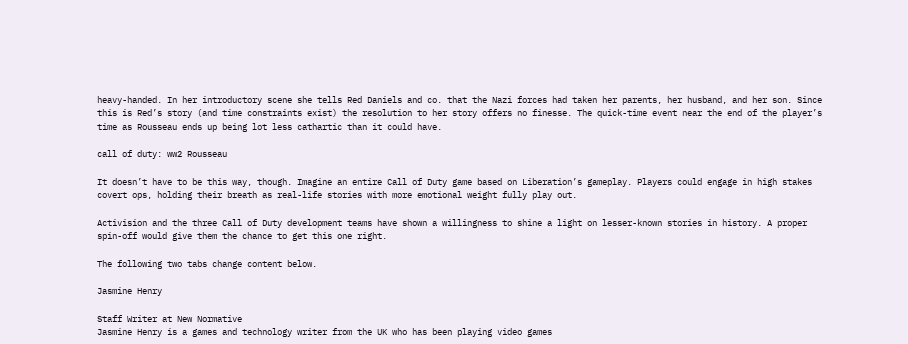heavy-handed. In her introductory scene she tells Red Daniels and co. that the Nazi forces had taken her parents, her husband, and her son. Since this is Red’s story (and time constraints exist) the resolution to her story offers no finesse. The quick-time event near the end of the player’s time as Rousseau ends up being lot less cathartic than it could have.

call of duty: ww2 Rousseau

It doesn’t have to be this way, though. Imagine an entire Call of Duty game based on Liberation’s gameplay. Players could engage in high stakes covert ops, holding their breath as real-life stories with more emotional weight fully play out.

Activision and the three Call of Duty development teams have shown a willingness to shine a light on lesser-known stories in history. A proper spin-off would give them the chance to get this one right.

The following two tabs change content below.

Jasmine Henry

Staff Writer at New Normative
Jasmine Henry is a games and technology writer from the UK who has been playing video games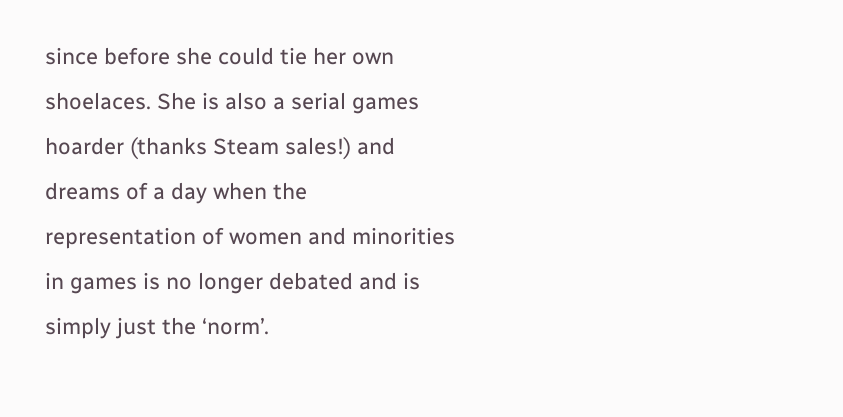since before she could tie her own shoelaces. She is also a serial games hoarder (thanks Steam sales!) and dreams of a day when the representation of women and minorities in games is no longer debated and is simply just the ‘norm’.